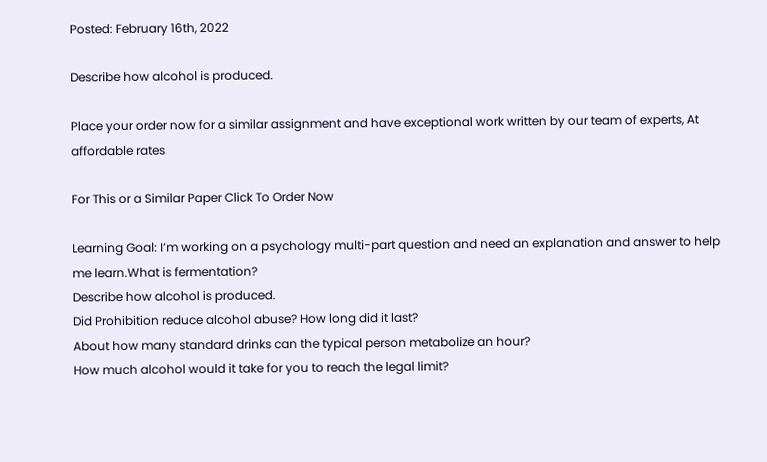Posted: February 16th, 2022

Describe how alcohol is produced.

Place your order now for a similar assignment and have exceptional work written by our team of experts, At affordable rates

For This or a Similar Paper Click To Order Now

Learning Goal: I’m working on a psychology multi-part question and need an explanation and answer to help me learn.What is fermentation?
Describe how alcohol is produced.
Did Prohibition reduce alcohol abuse? How long did it last?
About how many standard drinks can the typical person metabolize an hour?
How much alcohol would it take for you to reach the legal limit?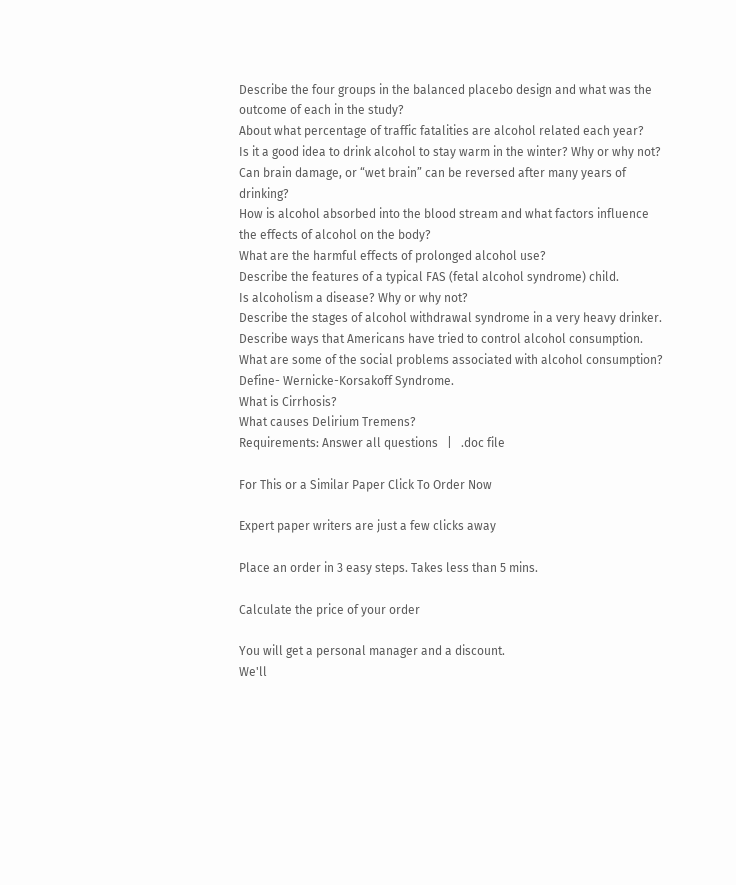Describe the four groups in the balanced placebo design and what was the outcome of each in the study?
About what percentage of traffic fatalities are alcohol related each year?
Is it a good idea to drink alcohol to stay warm in the winter? Why or why not?
Can brain damage, or “wet brain” can be reversed after many years of drinking?
How is alcohol absorbed into the blood stream and what factors influence the effects of alcohol on the body?
What are the harmful effects of prolonged alcohol use?
Describe the features of a typical FAS (fetal alcohol syndrome) child.
Is alcoholism a disease? Why or why not?
Describe the stages of alcohol withdrawal syndrome in a very heavy drinker.
Describe ways that Americans have tried to control alcohol consumption.
What are some of the social problems associated with alcohol consumption?
Define- Wernicke-Korsakoff Syndrome.
What is Cirrhosis?
What causes Delirium Tremens?
Requirements: Answer all questions   |   .doc file

For This or a Similar Paper Click To Order Now

Expert paper writers are just a few clicks away

Place an order in 3 easy steps. Takes less than 5 mins.

Calculate the price of your order

You will get a personal manager and a discount.
We'll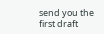send you the first draft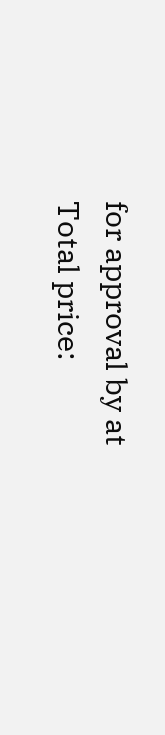for approval by at
Total price: